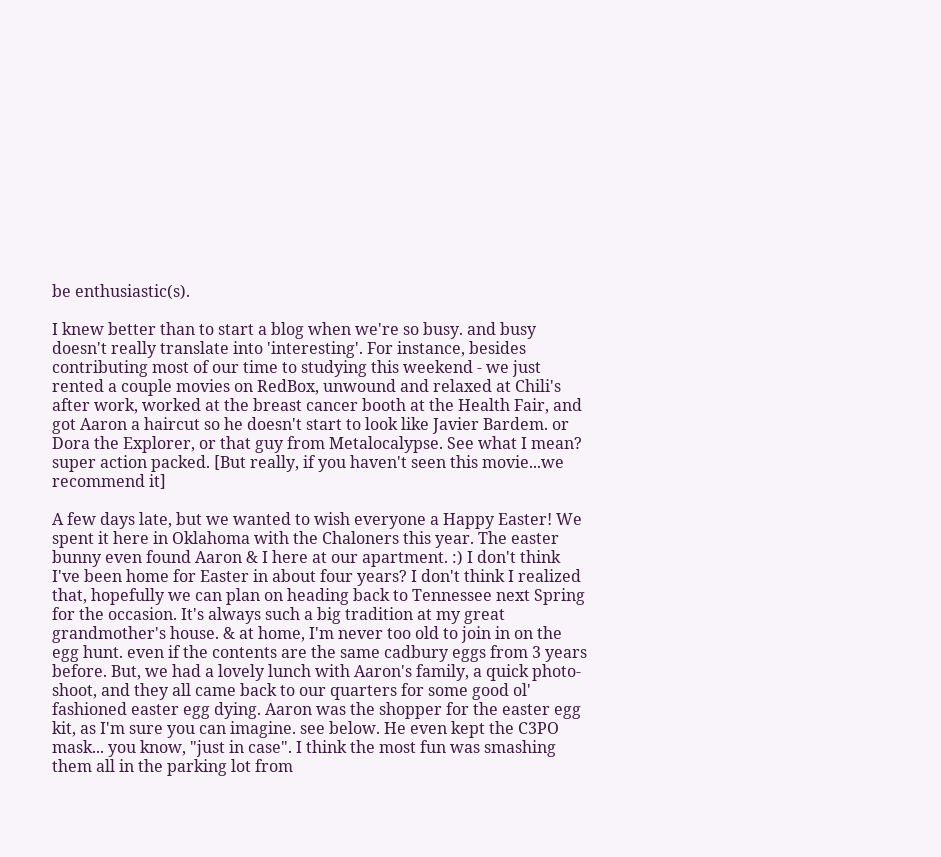be enthusiastic(s).

I knew better than to start a blog when we're so busy. and busy doesn't really translate into 'interesting'. For instance, besides contributing most of our time to studying this weekend - we just rented a couple movies on RedBox, unwound and relaxed at Chili's after work, worked at the breast cancer booth at the Health Fair, and got Aaron a haircut so he doesn't start to look like Javier Bardem. or Dora the Explorer, or that guy from Metalocalypse. See what I mean? super action packed. [But really, if you haven't seen this movie...we recommend it]

A few days late, but we wanted to wish everyone a Happy Easter! We spent it here in Oklahoma with the Chaloners this year. The easter bunny even found Aaron & I here at our apartment. :) I don't think I've been home for Easter in about four years? I don't think I realized that, hopefully we can plan on heading back to Tennessee next Spring for the occasion. It's always such a big tradition at my great grandmother's house. & at home, I'm never too old to join in on the egg hunt. even if the contents are the same cadbury eggs from 3 years before. But, we had a lovely lunch with Aaron's family, a quick photo-shoot, and they all came back to our quarters for some good ol' fashioned easter egg dying. Aaron was the shopper for the easter egg kit, as I'm sure you can imagine. see below. He even kept the C3PO mask... you know, "just in case". I think the most fun was smashing them all in the parking lot from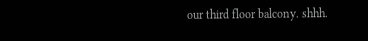our third floor balcony. shhh.